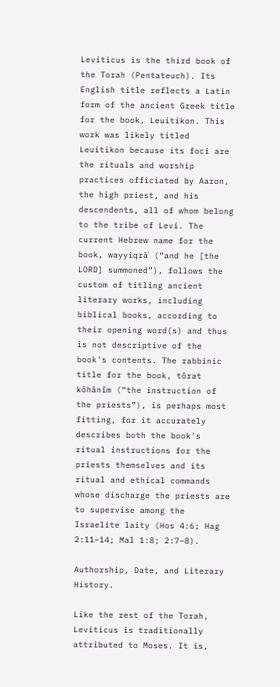Leviticus is the third book of the Torah (Pentateuch). Its English title reflects a Latin form of the ancient Greek title for the book, Leuitikon. This work was likely titled Leuitikon because its foci are the rituals and worship practices officiated by Aaron, the high priest, and his descendents, all of whom belong to the tribe of Levi. The current Hebrew name for the book, wayyiqrāʾ (“and he [the LORD] summoned”), follows the custom of titling ancient literary works, including biblical books, according to their opening word(s) and thus is not descriptive of the book's contents. The rabbinic title for the book, tôrat kōhănîm (“the instruction of the priests”), is perhaps most fitting, for it accurately describes both the book's ritual instructions for the priests themselves and its ritual and ethical commands whose discharge the priests are to supervise among the Israelite laity (Hos 4:6; Hag 2:11–14; Mal 1:8; 2:7–8).

Authorship, Date, and Literary History.

Like the rest of the Torah, Leviticus is traditionally attributed to Moses. It is,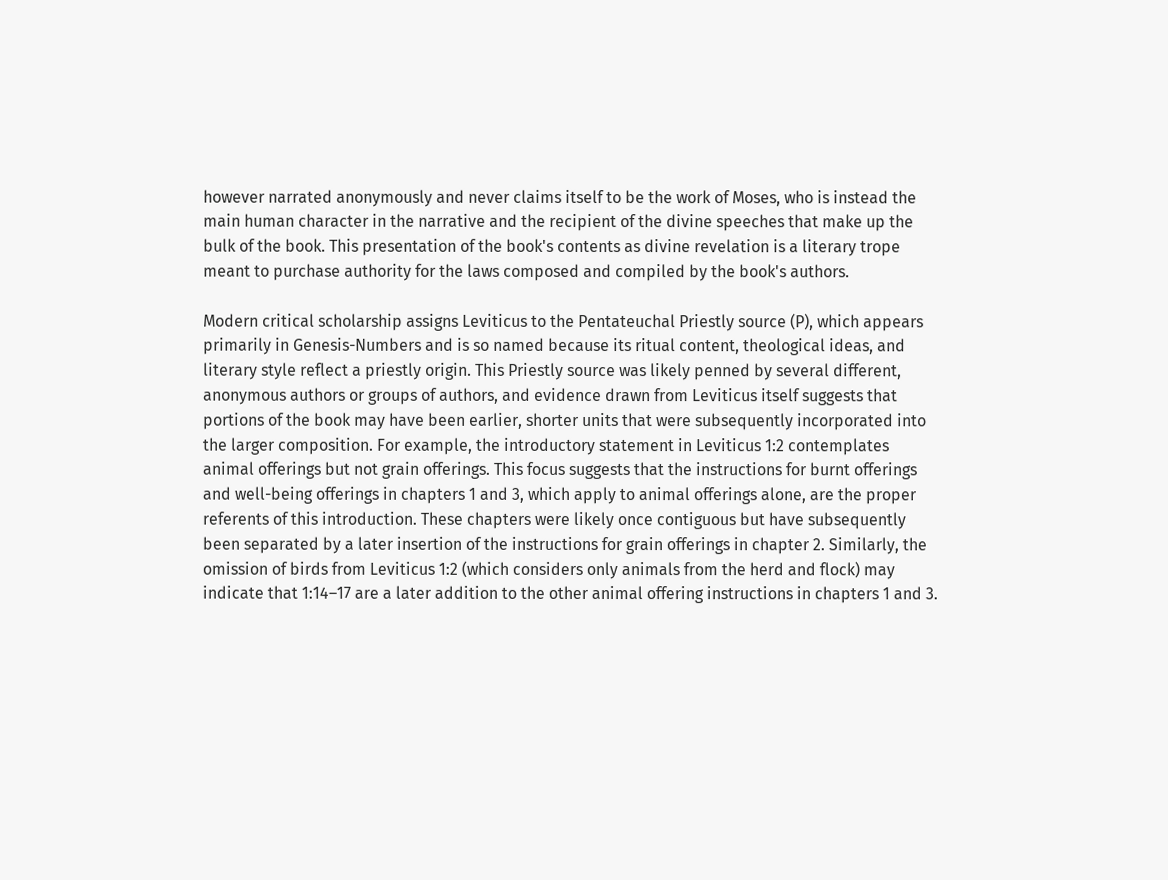however narrated anonymously and never claims itself to be the work of Moses, who is instead the main human character in the narrative and the recipient of the divine speeches that make up the bulk of the book. This presentation of the book's contents as divine revelation is a literary trope meant to purchase authority for the laws composed and compiled by the book's authors.

Modern critical scholarship assigns Leviticus to the Pentateuchal Priestly source (P), which appears primarily in Genesis-Numbers and is so named because its ritual content, theological ideas, and literary style reflect a priestly origin. This Priestly source was likely penned by several different, anonymous authors or groups of authors, and evidence drawn from Leviticus itself suggests that portions of the book may have been earlier, shorter units that were subsequently incorporated into the larger composition. For example, the introductory statement in Leviticus 1:2 contemplates animal offerings but not grain offerings. This focus suggests that the instructions for burnt offerings and well-being offerings in chapters 1 and 3, which apply to animal offerings alone, are the proper referents of this introduction. These chapters were likely once contiguous but have subsequently been separated by a later insertion of the instructions for grain offerings in chapter 2. Similarly, the omission of birds from Leviticus 1:2 (which considers only animals from the herd and flock) may indicate that 1:14–17 are a later addition to the other animal offering instructions in chapters 1 and 3.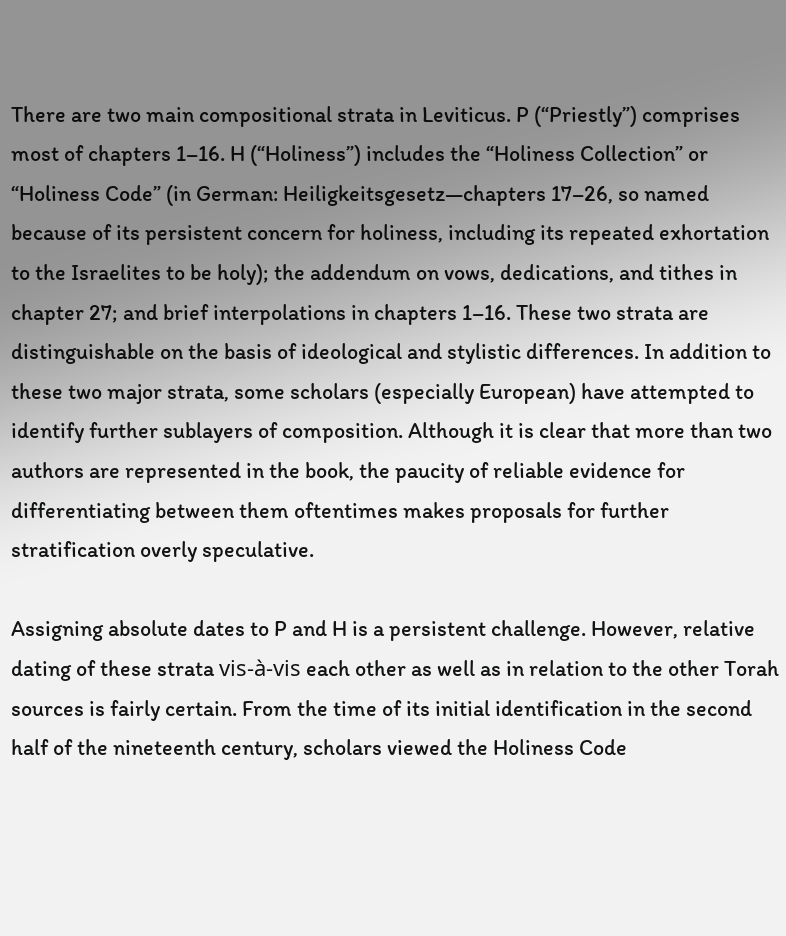There are two main compositional strata in Leviticus. P (“Priestly”) comprises most of chapters 1–16. H (“Holiness”) includes the “Holiness Collection” or “Holiness Code” (in German: Heiligkeitsgesetz—chapters 17–26, so named because of its persistent concern for holiness, including its repeated exhortation to the Israelites to be holy); the addendum on vows, dedications, and tithes in chapter 27; and brief interpolations in chapters 1–16. These two strata are distinguishable on the basis of ideological and stylistic differences. In addition to these two major strata, some scholars (especially European) have attempted to identify further sublayers of composition. Although it is clear that more than two authors are represented in the book, the paucity of reliable evidence for differentiating between them oftentimes makes proposals for further stratification overly speculative.

Assigning absolute dates to P and H is a persistent challenge. However, relative dating of these strata vis-à-vis each other as well as in relation to the other Torah sources is fairly certain. From the time of its initial identification in the second half of the nineteenth century, scholars viewed the Holiness Code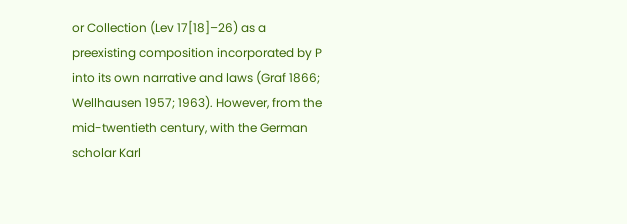or Collection (Lev 17[18]–26) as a preexisting composition incorporated by P into its own narrative and laws (Graf 1866; Wellhausen 1957; 1963). However, from the mid-twentieth century, with the German scholar Karl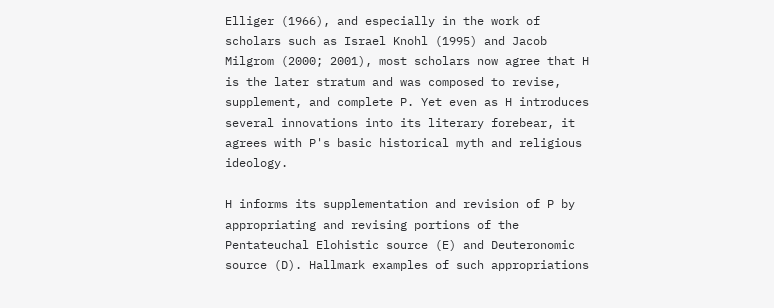Elliger (1966), and especially in the work of scholars such as Israel Knohl (1995) and Jacob Milgrom (2000; 2001), most scholars now agree that H is the later stratum and was composed to revise, supplement, and complete P. Yet even as H introduces several innovations into its literary forebear, it agrees with P's basic historical myth and religious ideology.

H informs its supplementation and revision of P by appropriating and revising portions of the Pentateuchal Elohistic source (E) and Deuteronomic source (D). Hallmark examples of such appropriations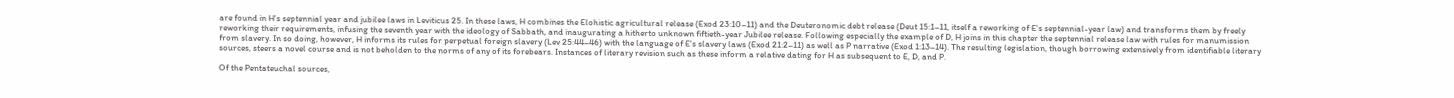are found in H's septennial year and jubilee laws in Leviticus 25. In these laws, H combines the Elohistic agricultural release (Exod 23:10–11) and the Deuteronomic debt release (Deut 15:1–11, itself a reworking of E's septennial-year law) and transforms them by freely reworking their requirements, infusing the seventh year with the ideology of Sabbath, and inaugurating a hitherto unknown fiftieth-year Jubilee release. Following especially the example of D, H joins in this chapter the septennial release law with rules for manumission from slavery. In so doing, however, H informs its rules for perpetual foreign slavery (Lev 25:44–46) with the language of E's slavery laws (Exod 21:2–11) as well as P narrative (Exod 1:13–14). The resulting legislation, though borrowing extensively from identifiable literary sources, steers a novel course and is not beholden to the norms of any of its forebears. Instances of literary revision such as these inform a relative dating for H as subsequent to E, D, and P.

Of the Pentateuchal sources,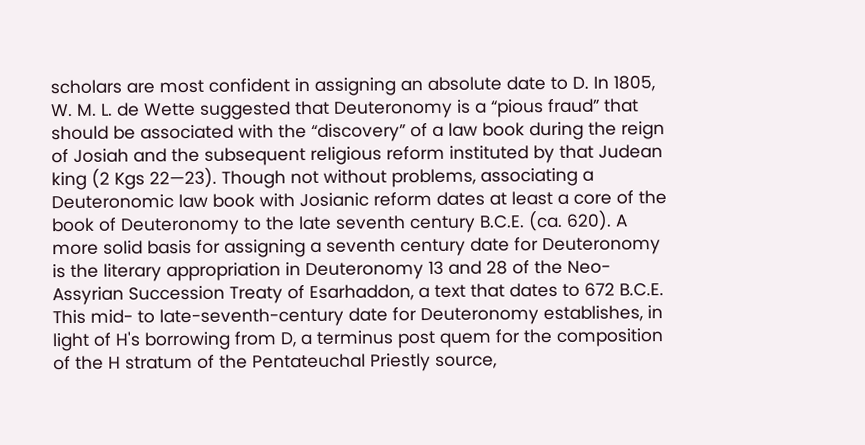scholars are most confident in assigning an absolute date to D. In 1805, W. M. L. de Wette suggested that Deuteronomy is a “pious fraud” that should be associated with the “discovery” of a law book during the reign of Josiah and the subsequent religious reform instituted by that Judean king (2 Kgs 22—23). Though not without problems, associating a Deuteronomic law book with Josianic reform dates at least a core of the book of Deuteronomy to the late seventh century B.C.E. (ca. 620). A more solid basis for assigning a seventh century date for Deuteronomy is the literary appropriation in Deuteronomy 13 and 28 of the Neo-Assyrian Succession Treaty of Esarhaddon, a text that dates to 672 B.C.E. This mid- to late-seventh-century date for Deuteronomy establishes, in light of H's borrowing from D, a terminus post quem for the composition of the H stratum of the Pentateuchal Priestly source,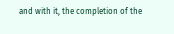and with it, the completion of the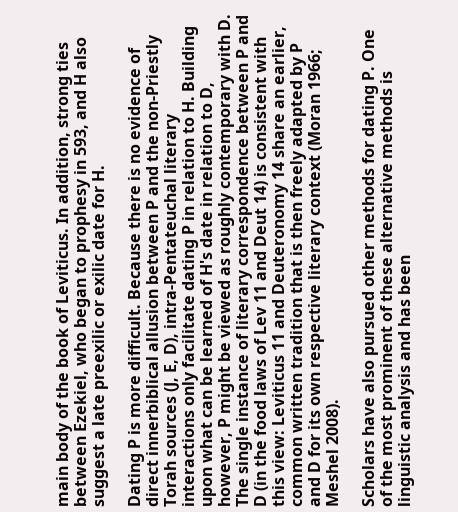main body of the book of Leviticus. In addition, strong ties between Ezekiel, who began to prophesy in 593, and H also suggest a late preexilic or exilic date for H.

Dating P is more difficult. Because there is no evidence of direct innerbiblical allusion between P and the non-Priestly Torah sources (J, E, D), intra-Pentateuchal literary interactions only facilitate dating P in relation to H. Building upon what can be learned of H's date in relation to D, however, P might be viewed as roughly contemporary with D. The single instance of literary correspondence between P and D (in the food laws of Lev 11 and Deut 14) is consistent with this view: Leviticus 11 and Deuteronomy 14 share an earlier, common written tradition that is then freely adapted by P and D for its own respective literary context (Moran 1966; Meshel 2008).

Scholars have also pursued other methods for dating P. One of the most prominent of these alternative methods is linguistic analysis and has been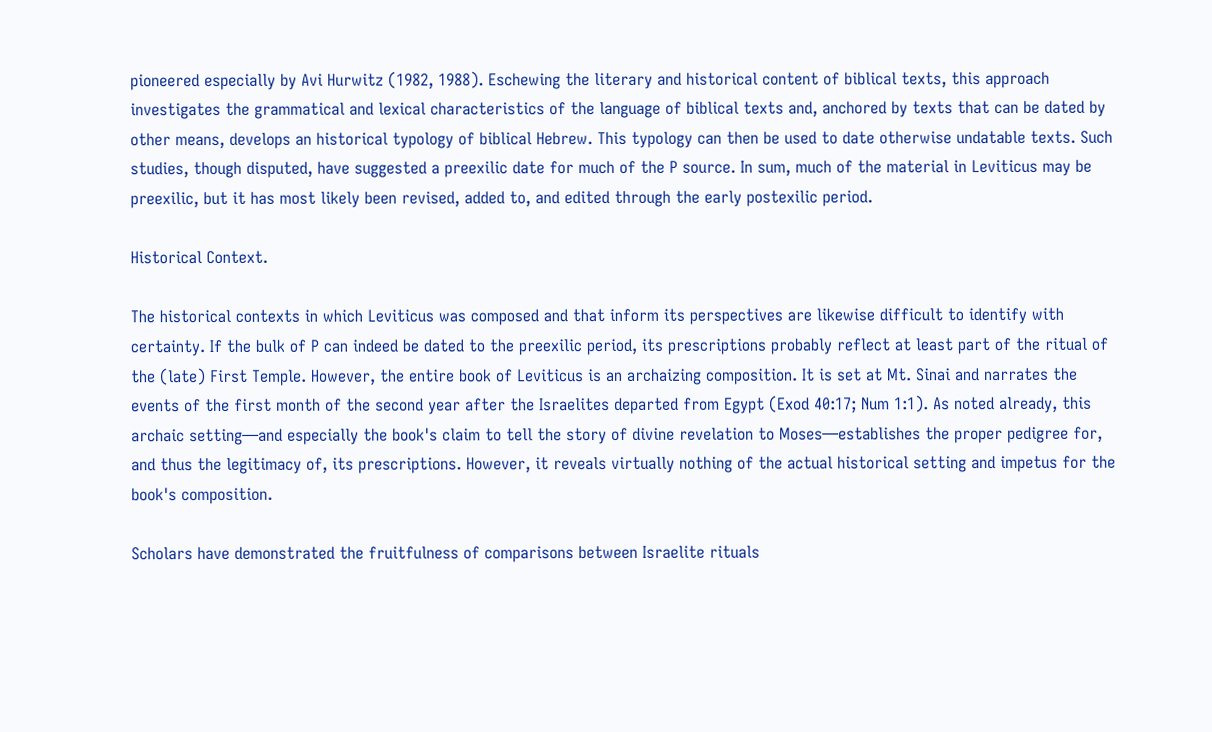pioneered especially by Avi Hurwitz (1982, 1988). Eschewing the literary and historical content of biblical texts, this approach investigates the grammatical and lexical characteristics of the language of biblical texts and, anchored by texts that can be dated by other means, develops an historical typology of biblical Hebrew. This typology can then be used to date otherwise undatable texts. Such studies, though disputed, have suggested a preexilic date for much of the P source. In sum, much of the material in Leviticus may be preexilic, but it has most likely been revised, added to, and edited through the early postexilic period.

Historical Context.

The historical contexts in which Leviticus was composed and that inform its perspectives are likewise difficult to identify with certainty. If the bulk of P can indeed be dated to the preexilic period, its prescriptions probably reflect at least part of the ritual of the (late) First Temple. However, the entire book of Leviticus is an archaizing composition. It is set at Mt. Sinai and narrates the events of the first month of the second year after the Israelites departed from Egypt (Exod 40:17; Num 1:1). As noted already, this archaic setting—and especially the book's claim to tell the story of divine revelation to Moses—establishes the proper pedigree for, and thus the legitimacy of, its prescriptions. However, it reveals virtually nothing of the actual historical setting and impetus for the book's composition.

Scholars have demonstrated the fruitfulness of comparisons between Israelite rituals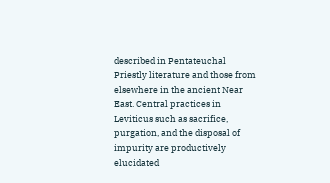described in Pentateuchal Priestly literature and those from elsewhere in the ancient Near East. Central practices in Leviticus such as sacrifice, purgation, and the disposal of impurity are productively elucidated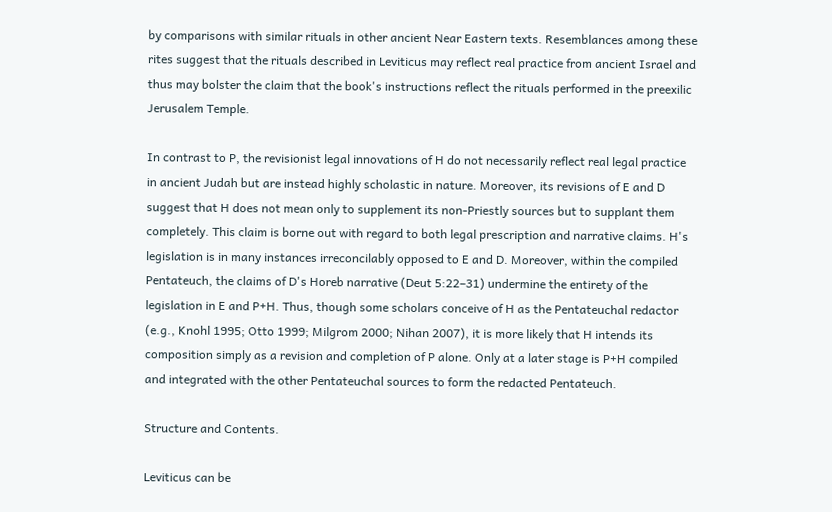by comparisons with similar rituals in other ancient Near Eastern texts. Resemblances among these rites suggest that the rituals described in Leviticus may reflect real practice from ancient Israel and thus may bolster the claim that the book's instructions reflect the rituals performed in the preexilic Jerusalem Temple.

In contrast to P, the revisionist legal innovations of H do not necessarily reflect real legal practice in ancient Judah but are instead highly scholastic in nature. Moreover, its revisions of E and D suggest that H does not mean only to supplement its non-Priestly sources but to supplant them completely. This claim is borne out with regard to both legal prescription and narrative claims. H's legislation is in many instances irreconcilably opposed to E and D. Moreover, within the compiled Pentateuch, the claims of D's Horeb narrative (Deut 5:22–31) undermine the entirety of the legislation in E and P+H. Thus, though some scholars conceive of H as the Pentateuchal redactor (e.g., Knohl 1995; Otto 1999; Milgrom 2000; Nihan 2007), it is more likely that H intends its composition simply as a revision and completion of P alone. Only at a later stage is P+H compiled and integrated with the other Pentateuchal sources to form the redacted Pentateuch.

Structure and Contents.

Leviticus can be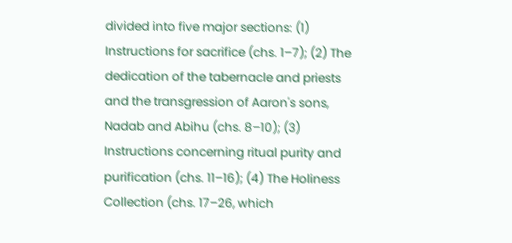divided into five major sections: (1) Instructions for sacrifice (chs. 1–7); (2) The dedication of the tabernacle and priests and the transgression of Aaron's sons, Nadab and Abihu (chs. 8–10); (3) Instructions concerning ritual purity and purification (chs. 11–16); (4) The Holiness Collection (chs. 17–26, which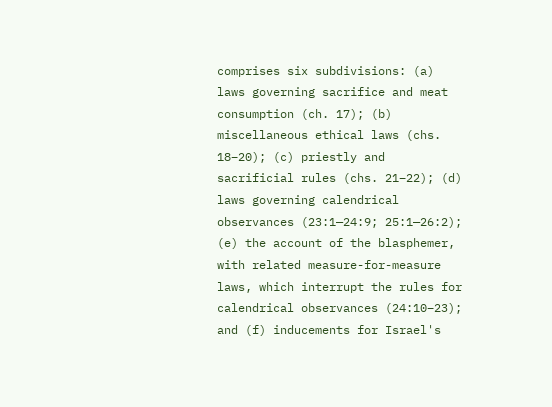comprises six subdivisions: (a) laws governing sacrifice and meat consumption (ch. 17); (b) miscellaneous ethical laws (chs. 18–20); (c) priestly and sacrificial rules (chs. 21–22); (d) laws governing calendrical observances (23:1—24:9; 25:1—26:2); (e) the account of the blasphemer, with related measure-for-measure laws, which interrupt the rules for calendrical observances (24:10–23); and (f) inducements for Israel's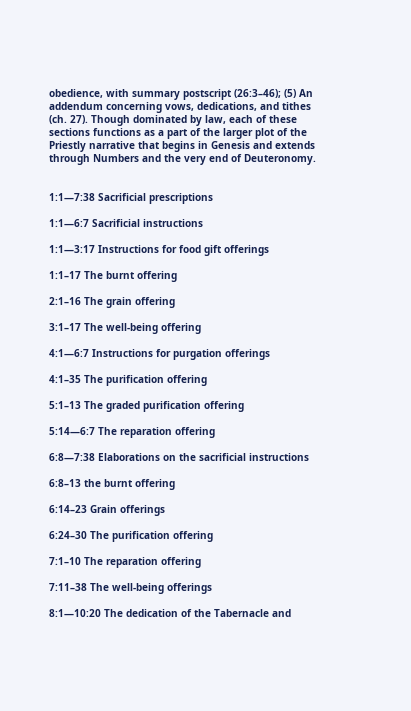obedience, with summary postscript (26:3–46); (5) An addendum concerning vows, dedications, and tithes (ch. 27). Though dominated by law, each of these sections functions as a part of the larger plot of the Priestly narrative that begins in Genesis and extends through Numbers and the very end of Deuteronomy.


1:1—7:38 Sacrificial prescriptions

1:1—6:7 Sacrificial instructions

1:1—3:17 Instructions for food gift offerings

1:1–17 The burnt offering

2:1–16 The grain offering

3:1–17 The well-being offering

4:1—6:7 Instructions for purgation offerings

4:1–35 The purification offering

5:1–13 The graded purification offering

5:14—6:7 The reparation offering

6:8—7:38 Elaborations on the sacrificial instructions

6:8–13 the burnt offering

6:14–23 Grain offerings

6:24–30 The purification offering

7:1–10 The reparation offering

7:11–38 The well-being offerings

8:1—10:20 The dedication of the Tabernacle and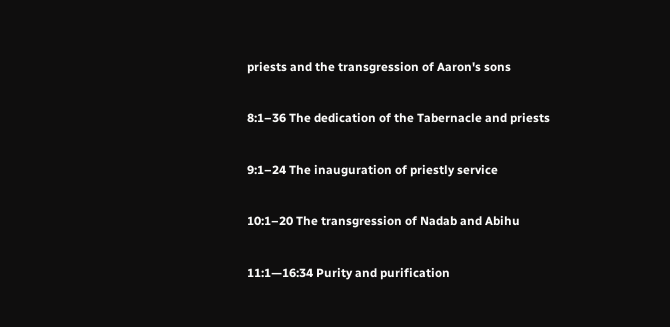priests and the transgression of Aaron's sons

8:1–36 The dedication of the Tabernacle and priests

9:1–24 The inauguration of priestly service

10:1–20 The transgression of Nadab and Abihu

11:1—16:34 Purity and purification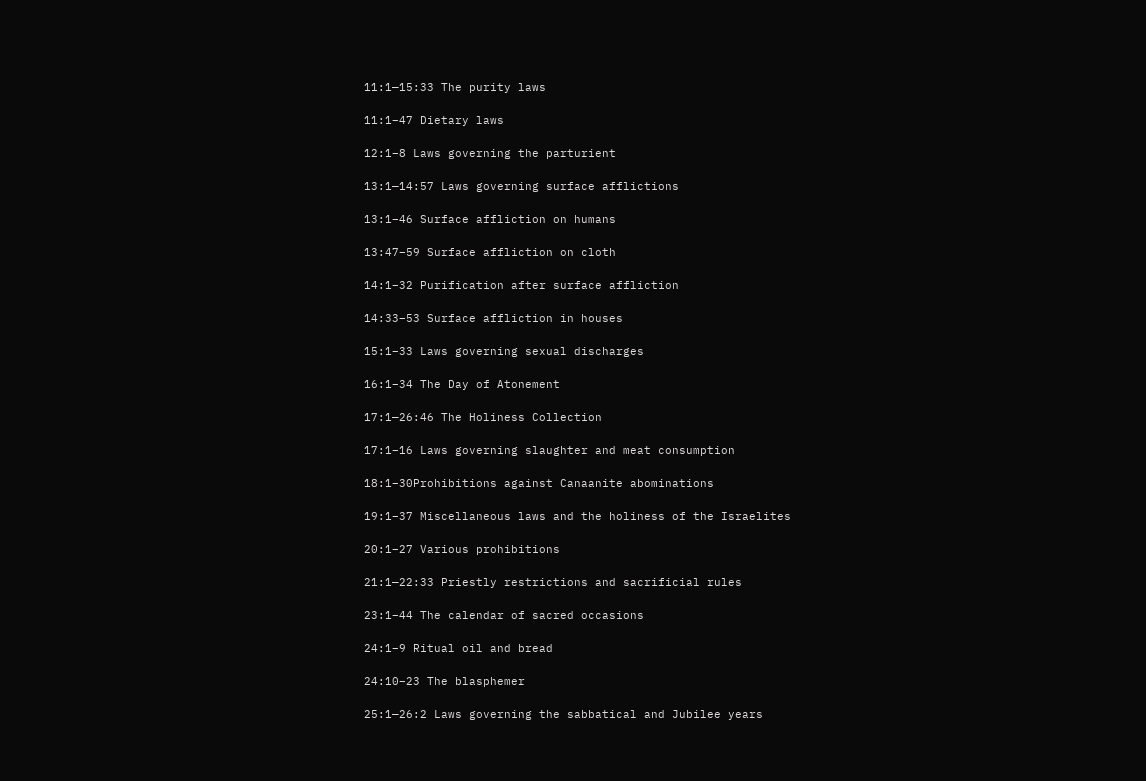11:1—15:33 The purity laws

11:1–47 Dietary laws

12:1–8 Laws governing the parturient

13:1—14:57 Laws governing surface afflictions

13:1–46 Surface affliction on humans

13:47–59 Surface affliction on cloth

14:1–32 Purification after surface affliction

14:33–53 Surface affliction in houses

15:1–33 Laws governing sexual discharges

16:1–34 The Day of Atonement

17:1—26:46 The Holiness Collection

17:1–16 Laws governing slaughter and meat consumption

18:1–30Prohibitions against Canaanite abominations

19:1–37 Miscellaneous laws and the holiness of the Israelites

20:1–27 Various prohibitions

21:1—22:33 Priestly restrictions and sacrificial rules

23:1–44 The calendar of sacred occasions

24:1–9 Ritual oil and bread

24:10–23 The blasphemer

25:1—26:2 Laws governing the sabbatical and Jubilee years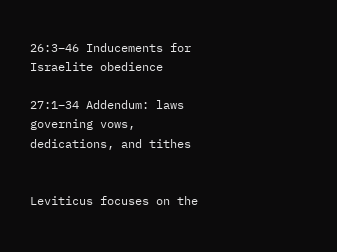26:3–46 Inducements for Israelite obedience

27:1–34 Addendum: laws governing vows, dedications, and tithes


Leviticus focuses on the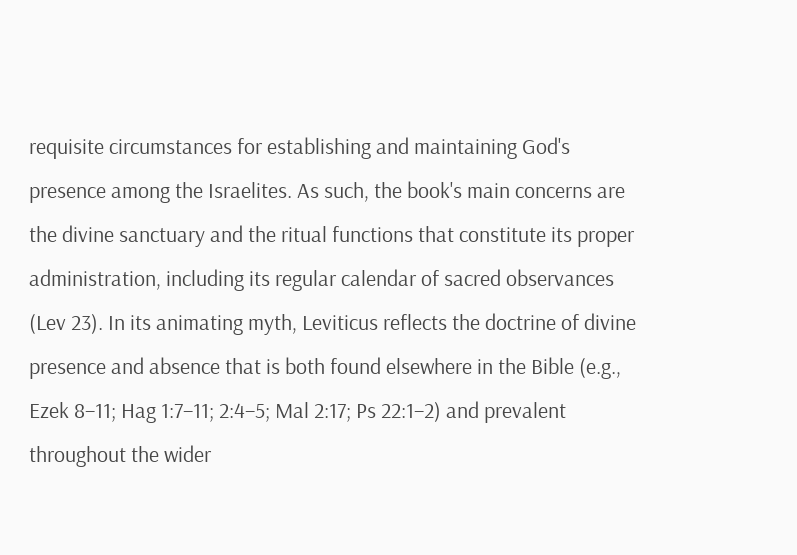requisite circumstances for establishing and maintaining God's presence among the Israelites. As such, the book's main concerns are the divine sanctuary and the ritual functions that constitute its proper administration, including its regular calendar of sacred observances (Lev 23). In its animating myth, Leviticus reflects the doctrine of divine presence and absence that is both found elsewhere in the Bible (e.g., Ezek 8–11; Hag 1:7–11; 2:4–5; Mal 2:17; Ps 22:1–2) and prevalent throughout the wider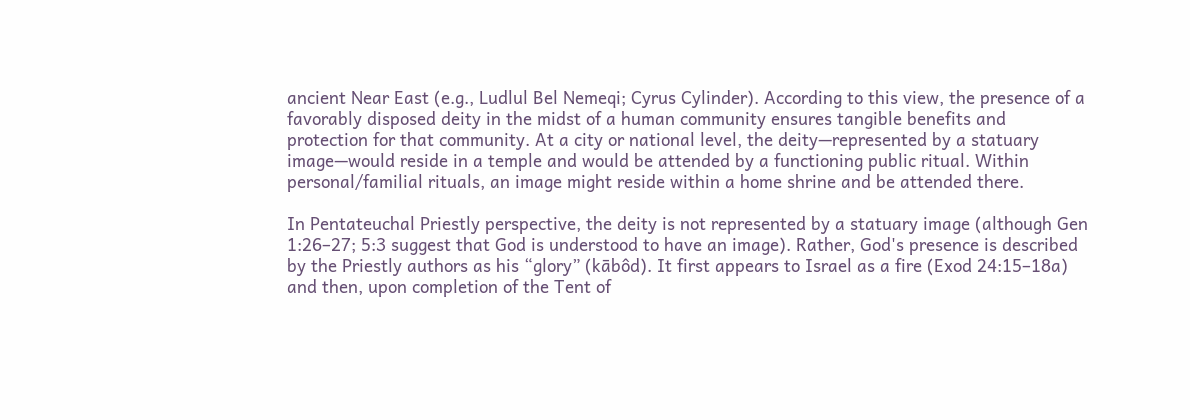ancient Near East (e.g., Ludlul Bel Nemeqi; Cyrus Cylinder). According to this view, the presence of a favorably disposed deity in the midst of a human community ensures tangible benefits and protection for that community. At a city or national level, the deity—represented by a statuary image—would reside in a temple and would be attended by a functioning public ritual. Within personal/familial rituals, an image might reside within a home shrine and be attended there.

In Pentateuchal Priestly perspective, the deity is not represented by a statuary image (although Gen 1:26–27; 5:3 suggest that God is understood to have an image). Rather, God's presence is described by the Priestly authors as his “glory” (kābôd). It first appears to Israel as a fire (Exod 24:15–18a) and then, upon completion of the Tent of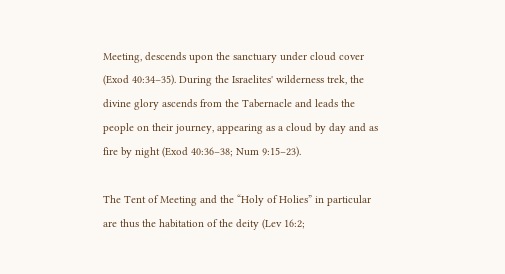Meeting, descends upon the sanctuary under cloud cover (Exod 40:34–35). During the Israelites' wilderness trek, the divine glory ascends from the Tabernacle and leads the people on their journey, appearing as a cloud by day and as fire by night (Exod 40:36–38; Num 9:15–23).

The Tent of Meeting and the “Holy of Holies” in particular are thus the habitation of the deity (Lev 16:2;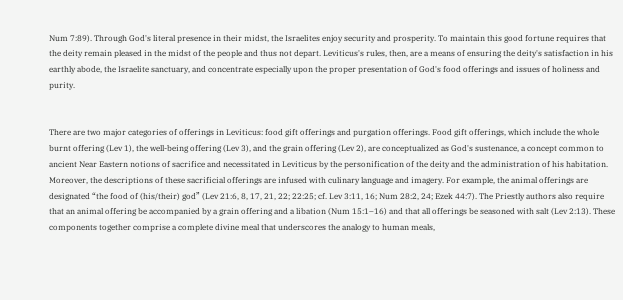Num 7:89). Through God's literal presence in their midst, the Israelites enjoy security and prosperity. To maintain this good fortune requires that the deity remain pleased in the midst of the people and thus not depart. Leviticus's rules, then, are a means of ensuring the deity's satisfaction in his earthly abode, the Israelite sanctuary, and concentrate especially upon the proper presentation of God's food offerings and issues of holiness and purity.


There are two major categories of offerings in Leviticus: food gift offerings and purgation offerings. Food gift offerings, which include the whole burnt offering (Lev 1), the well-being offering (Lev 3), and the grain offering (Lev 2), are conceptualized as God's sustenance, a concept common to ancient Near Eastern notions of sacrifice and necessitated in Leviticus by the personification of the deity and the administration of his habitation. Moreover, the descriptions of these sacrificial offerings are infused with culinary language and imagery. For example, the animal offerings are designated “the food of (his/their) god” (Lev 21:6, 8, 17, 21, 22; 22:25; cf. Lev 3:11, 16; Num 28:2, 24; Ezek 44:7). The Priestly authors also require that an animal offering be accompanied by a grain offering and a libation (Num 15:1–16) and that all offerings be seasoned with salt (Lev 2:13). These components together comprise a complete divine meal that underscores the analogy to human meals,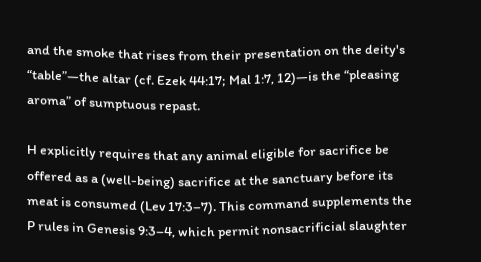and the smoke that rises from their presentation on the deity's “table”—the altar (cf. Ezek 44:17; Mal 1:7, 12)—is the “pleasing aroma” of sumptuous repast.

H explicitly requires that any animal eligible for sacrifice be offered as a (well-being) sacrifice at the sanctuary before its meat is consumed (Lev 17:3–7). This command supplements the P rules in Genesis 9:3–4, which permit nonsacrificial slaughter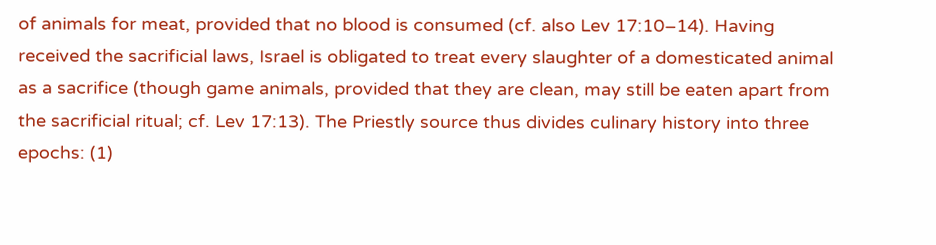of animals for meat, provided that no blood is consumed (cf. also Lev 17:10–14). Having received the sacrificial laws, Israel is obligated to treat every slaughter of a domesticated animal as a sacrifice (though game animals, provided that they are clean, may still be eaten apart from the sacrificial ritual; cf. Lev 17:13). The Priestly source thus divides culinary history into three epochs: (1)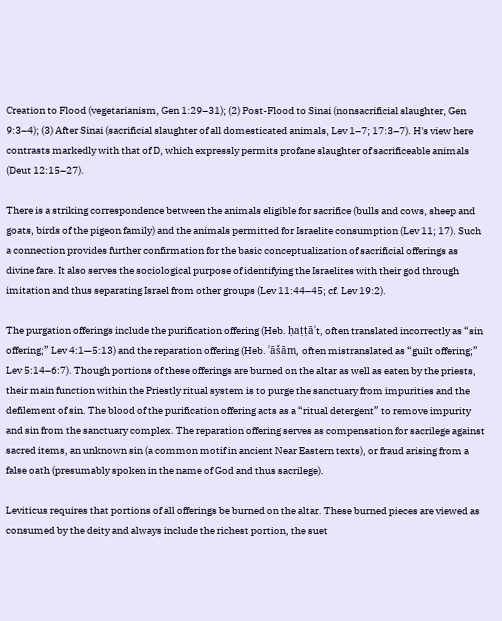Creation to Flood (vegetarianism, Gen 1:29–31); (2) Post-Flood to Sinai (nonsacrificial slaughter, Gen 9:3–4); (3) After Sinai (sacrificial slaughter of all domesticated animals, Lev 1–7; 17:3–7). H's view here contrasts markedly with that of D, which expressly permits profane slaughter of sacrificeable animals (Deut 12:15–27).

There is a striking correspondence between the animals eligible for sacrifice (bulls and cows, sheep and goats, birds of the pigeon family) and the animals permitted for Israelite consumption (Lev 11; 17). Such a connection provides further confirmation for the basic conceptualization of sacrificial offerings as divine fare. It also serves the sociological purpose of identifying the Israelites with their god through imitation and thus separating Israel from other groups (Lev 11:44–45; cf. Lev 19:2).

The purgation offerings include the purification offering (Heb. ḥaṭṭāʾt, often translated incorrectly as “sin offering;” Lev 4:1—5:13) and the reparation offering (Heb. ʾāšām, often mistranslated as “guilt offering;” Lev 5:14–6:7). Though portions of these offerings are burned on the altar as well as eaten by the priests, their main function within the Priestly ritual system is to purge the sanctuary from impurities and the defilement of sin. The blood of the purification offering acts as a “ritual detergent” to remove impurity and sin from the sanctuary complex. The reparation offering serves as compensation for sacrilege against sacred items, an unknown sin (a common motif in ancient Near Eastern texts), or fraud arising from a false oath (presumably spoken in the name of God and thus sacrilege).

Leviticus requires that portions of all offerings be burned on the altar. These burned pieces are viewed as consumed by the deity and always include the richest portion, the suet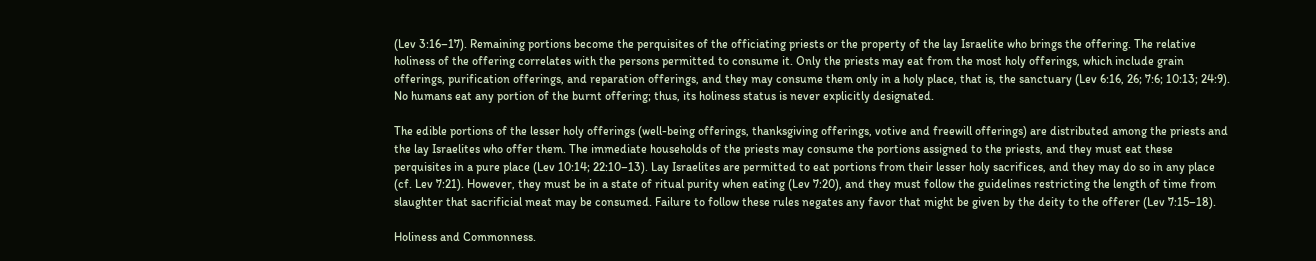(Lev 3:16–17). Remaining portions become the perquisites of the officiating priests or the property of the lay Israelite who brings the offering. The relative holiness of the offering correlates with the persons permitted to consume it. Only the priests may eat from the most holy offerings, which include grain offerings, purification offerings, and reparation offerings, and they may consume them only in a holy place, that is, the sanctuary (Lev 6:16, 26; 7:6; 10:13; 24:9). No humans eat any portion of the burnt offering; thus, its holiness status is never explicitly designated.

The edible portions of the lesser holy offerings (well-being offerings, thanksgiving offerings, votive and freewill offerings) are distributed among the priests and the lay Israelites who offer them. The immediate households of the priests may consume the portions assigned to the priests, and they must eat these perquisites in a pure place (Lev 10:14; 22:10–13). Lay Israelites are permitted to eat portions from their lesser holy sacrifices, and they may do so in any place (cf. Lev 7:21). However, they must be in a state of ritual purity when eating (Lev 7:20), and they must follow the guidelines restricting the length of time from slaughter that sacrificial meat may be consumed. Failure to follow these rules negates any favor that might be given by the deity to the offerer (Lev 7:15–18).

Holiness and Commonness.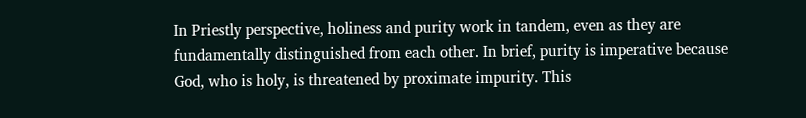In Priestly perspective, holiness and purity work in tandem, even as they are fundamentally distinguished from each other. In brief, purity is imperative because God, who is holy, is threatened by proximate impurity. This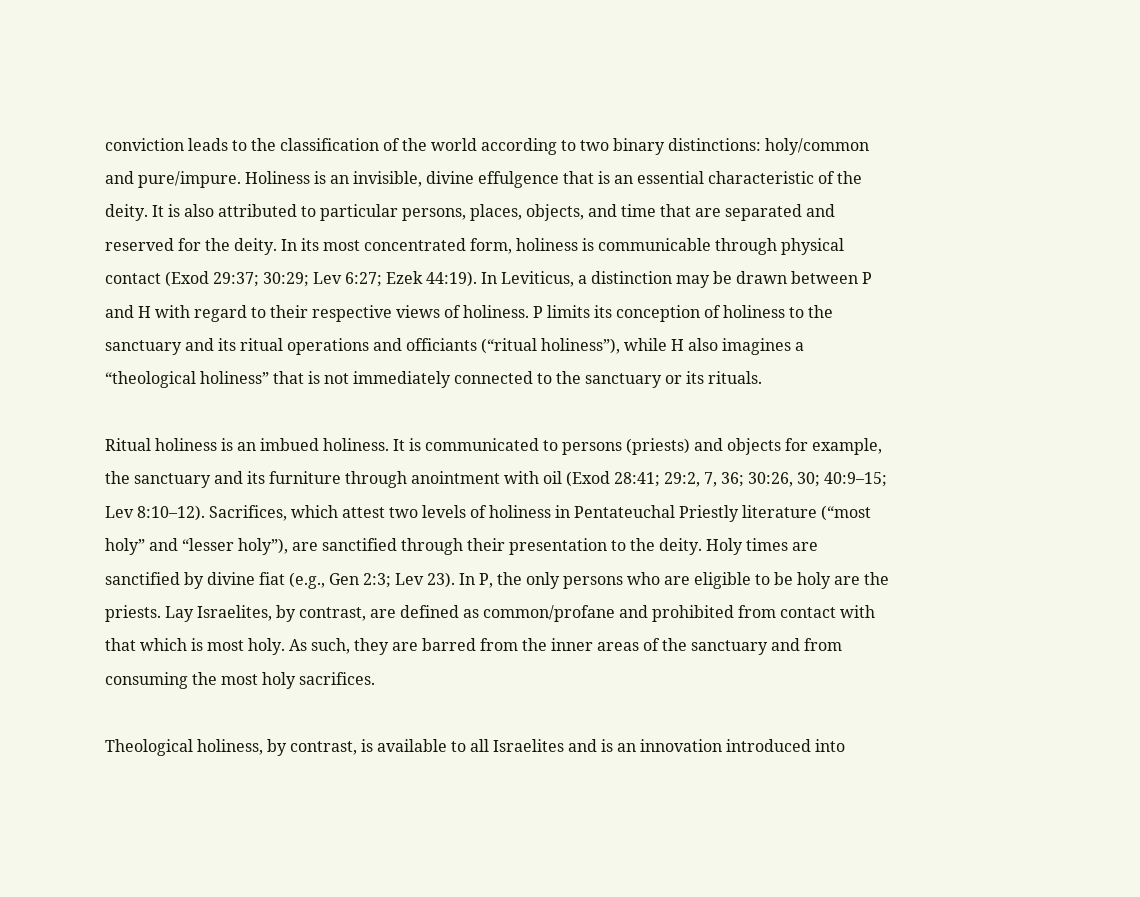conviction leads to the classification of the world according to two binary distinctions: holy/common and pure/impure. Holiness is an invisible, divine effulgence that is an essential characteristic of the deity. It is also attributed to particular persons, places, objects, and time that are separated and reserved for the deity. In its most concentrated form, holiness is communicable through physical contact (Exod 29:37; 30:29; Lev 6:27; Ezek 44:19). In Leviticus, a distinction may be drawn between P and H with regard to their respective views of holiness. P limits its conception of holiness to the sanctuary and its ritual operations and officiants (“ritual holiness”), while H also imagines a “theological holiness” that is not immediately connected to the sanctuary or its rituals.

Ritual holiness is an imbued holiness. It is communicated to persons (priests) and objects for example, the sanctuary and its furniture through anointment with oil (Exod 28:41; 29:2, 7, 36; 30:26, 30; 40:9–15; Lev 8:10–12). Sacrifices, which attest two levels of holiness in Pentateuchal Priestly literature (“most holy” and “lesser holy”), are sanctified through their presentation to the deity. Holy times are sanctified by divine fiat (e.g., Gen 2:3; Lev 23). In P, the only persons who are eligible to be holy are the priests. Lay Israelites, by contrast, are defined as common/profane and prohibited from contact with that which is most holy. As such, they are barred from the inner areas of the sanctuary and from consuming the most holy sacrifices.

Theological holiness, by contrast, is available to all Israelites and is an innovation introduced into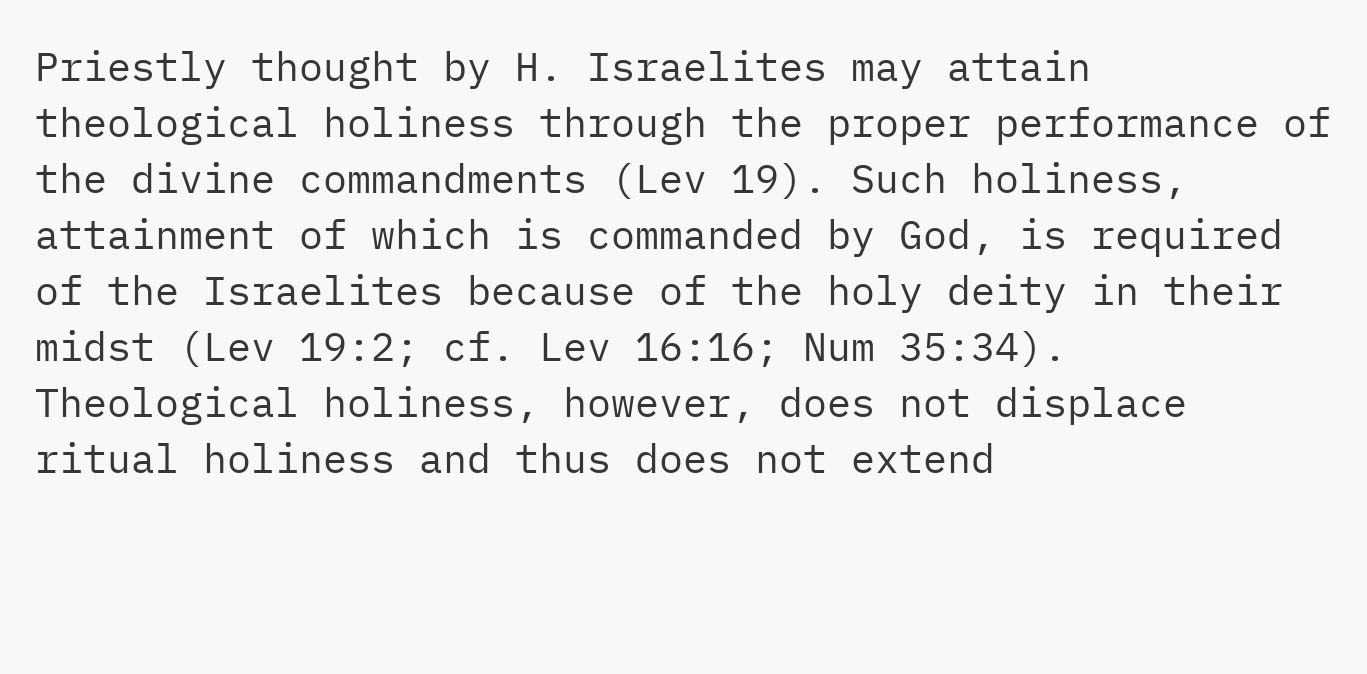Priestly thought by H. Israelites may attain theological holiness through the proper performance of the divine commandments (Lev 19). Such holiness, attainment of which is commanded by God, is required of the Israelites because of the holy deity in their midst (Lev 19:2; cf. Lev 16:16; Num 35:34). Theological holiness, however, does not displace ritual holiness and thus does not extend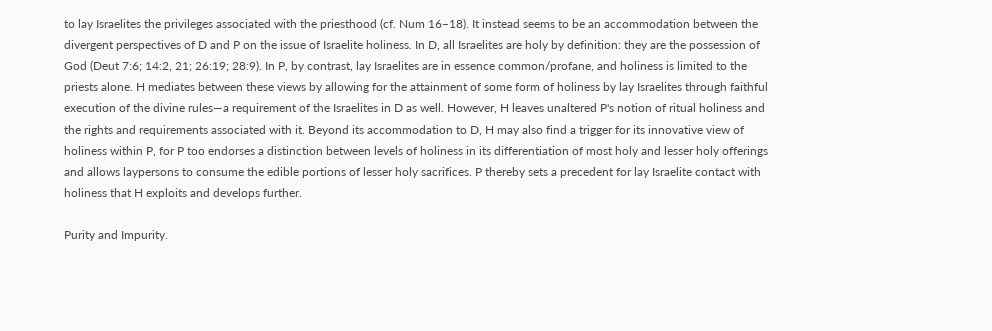to lay Israelites the privileges associated with the priesthood (cf. Num 16–18). It instead seems to be an accommodation between the divergent perspectives of D and P on the issue of Israelite holiness. In D, all Israelites are holy by definition: they are the possession of God (Deut 7:6; 14:2, 21; 26:19; 28:9). In P, by contrast, lay Israelites are in essence common/profane, and holiness is limited to the priests alone. H mediates between these views by allowing for the attainment of some form of holiness by lay Israelites through faithful execution of the divine rules—a requirement of the Israelites in D as well. However, H leaves unaltered P's notion of ritual holiness and the rights and requirements associated with it. Beyond its accommodation to D, H may also find a trigger for its innovative view of holiness within P, for P too endorses a distinction between levels of holiness in its differentiation of most holy and lesser holy offerings and allows laypersons to consume the edible portions of lesser holy sacrifices. P thereby sets a precedent for lay Israelite contact with holiness that H exploits and develops further.

Purity and Impurity.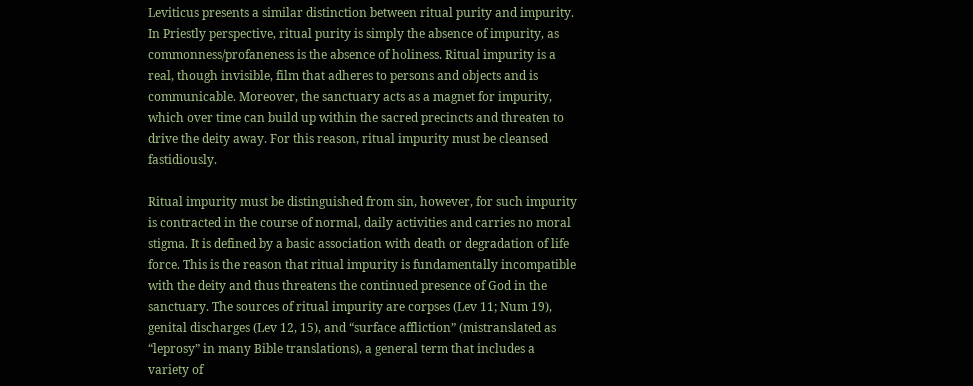Leviticus presents a similar distinction between ritual purity and impurity. In Priestly perspective, ritual purity is simply the absence of impurity, as commonness/profaneness is the absence of holiness. Ritual impurity is a real, though invisible, film that adheres to persons and objects and is communicable. Moreover, the sanctuary acts as a magnet for impurity, which over time can build up within the sacred precincts and threaten to drive the deity away. For this reason, ritual impurity must be cleansed fastidiously.

Ritual impurity must be distinguished from sin, however, for such impurity is contracted in the course of normal, daily activities and carries no moral stigma. It is defined by a basic association with death or degradation of life force. This is the reason that ritual impurity is fundamentally incompatible with the deity and thus threatens the continued presence of God in the sanctuary. The sources of ritual impurity are corpses (Lev 11; Num 19), genital discharges (Lev 12, 15), and “surface affliction” (mistranslated as “leprosy” in many Bible translations), a general term that includes a variety of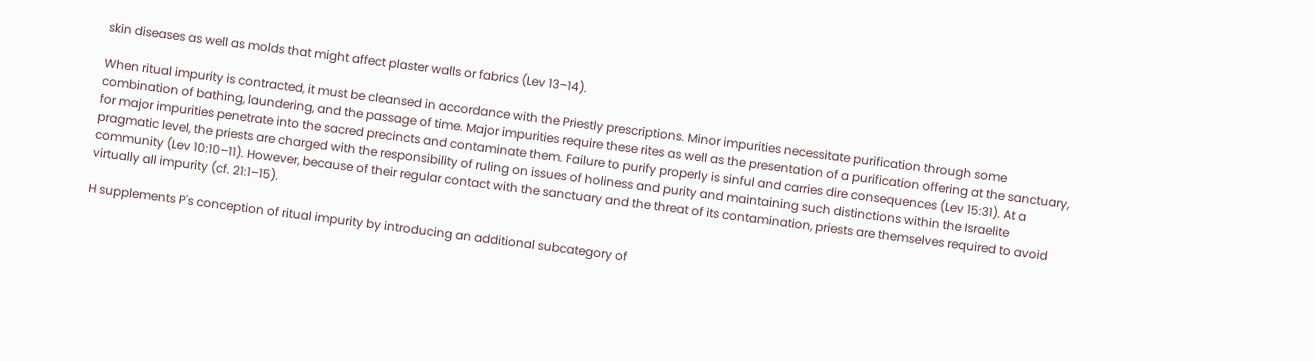skin diseases as well as molds that might affect plaster walls or fabrics (Lev 13–14).

When ritual impurity is contracted, it must be cleansed in accordance with the Priestly prescriptions. Minor impurities necessitate purification through some combination of bathing, laundering, and the passage of time. Major impurities require these rites as well as the presentation of a purification offering at the sanctuary, for major impurities penetrate into the sacred precincts and contaminate them. Failure to purify properly is sinful and carries dire consequences (Lev 15:31). At a pragmatic level, the priests are charged with the responsibility of ruling on issues of holiness and purity and maintaining such distinctions within the Israelite community (Lev 10:10–11). However, because of their regular contact with the sanctuary and the threat of its contamination, priests are themselves required to avoid virtually all impurity (cf. 21:1–15).

H supplements P's conception of ritual impurity by introducing an additional subcategory of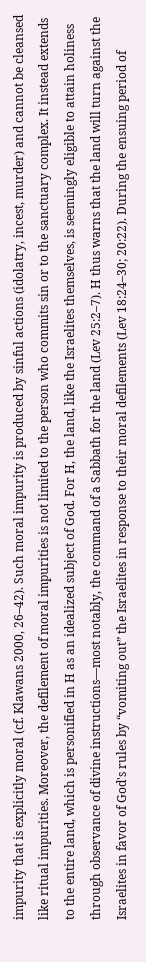impurity that is explicitly moral (cf. Klawans 2000, 26–42). Such moral impurity is produced by sinful actions (idolatry, incest, murder) and cannot be cleansed like ritual impurities. Moreover, the defilement of moral impurities is not limited to the person who commits sin or to the sanctuary complex. It instead extends to the entire land, which is personified in H as an idealized subject of God. For H, the land, like the Israelites themselves, is seemingly eligible to attain holiness through observance of divine instructions—most notably, the command of a Sabbath for the land (Lev 25:2–7). H thus warns that the land will turn against the Israelites in favor of God's rules by “vomiting out” the Israelites in response to their moral defilements (Lev 18:24–30; 20:22). During the ensuing period of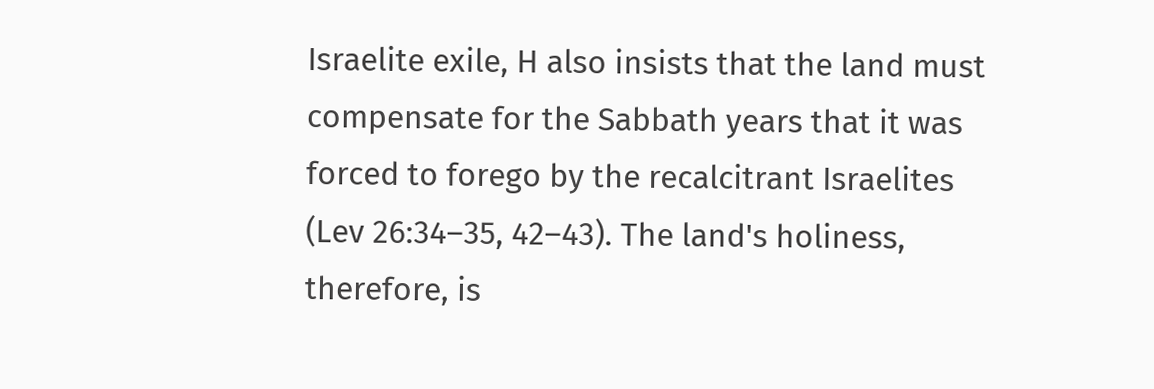Israelite exile, H also insists that the land must compensate for the Sabbath years that it was forced to forego by the recalcitrant Israelites (Lev 26:34–35, 42–43). The land's holiness, therefore, is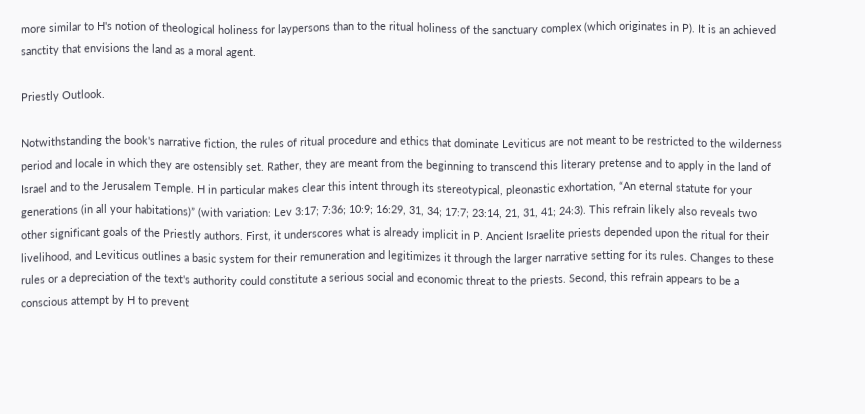more similar to H's notion of theological holiness for laypersons than to the ritual holiness of the sanctuary complex (which originates in P). It is an achieved sanctity that envisions the land as a moral agent.

Priestly Outlook.

Notwithstanding the book's narrative fiction, the rules of ritual procedure and ethics that dominate Leviticus are not meant to be restricted to the wilderness period and locale in which they are ostensibly set. Rather, they are meant from the beginning to transcend this literary pretense and to apply in the land of Israel and to the Jerusalem Temple. H in particular makes clear this intent through its stereotypical, pleonastic exhortation, “An eternal statute for your generations (in all your habitations)” (with variation: Lev 3:17; 7:36; 10:9; 16:29, 31, 34; 17:7; 23:14, 21, 31, 41; 24:3). This refrain likely also reveals two other significant goals of the Priestly authors. First, it underscores what is already implicit in P. Ancient Israelite priests depended upon the ritual for their livelihood, and Leviticus outlines a basic system for their remuneration and legitimizes it through the larger narrative setting for its rules. Changes to these rules or a depreciation of the text's authority could constitute a serious social and economic threat to the priests. Second, this refrain appears to be a conscious attempt by H to prevent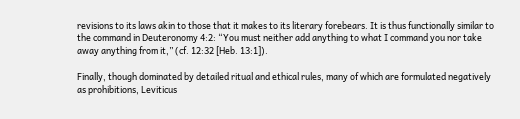revisions to its laws akin to those that it makes to its literary forebears. It is thus functionally similar to the command in Deuteronomy 4:2: “You must neither add anything to what I command you nor take away anything from it,” (cf. 12:32 [Heb. 13:1]).

Finally, though dominated by detailed ritual and ethical rules, many of which are formulated negatively as prohibitions, Leviticus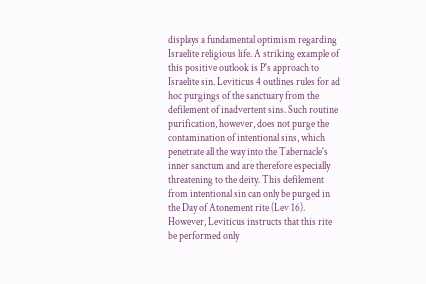displays a fundamental optimism regarding Israelite religious life. A striking example of this positive outlook is P's approach to Israelite sin. Leviticus 4 outlines rules for ad hoc purgings of the sanctuary from the defilement of inadvertent sins. Such routine purification, however, does not purge the contamination of intentional sins, which penetrate all the way into the Tabernacle's inner sanctum and are therefore especially threatening to the deity. This defilement from intentional sin can only be purged in the Day of Atonement rite (Lev 16). However, Leviticus instructs that this rite be performed only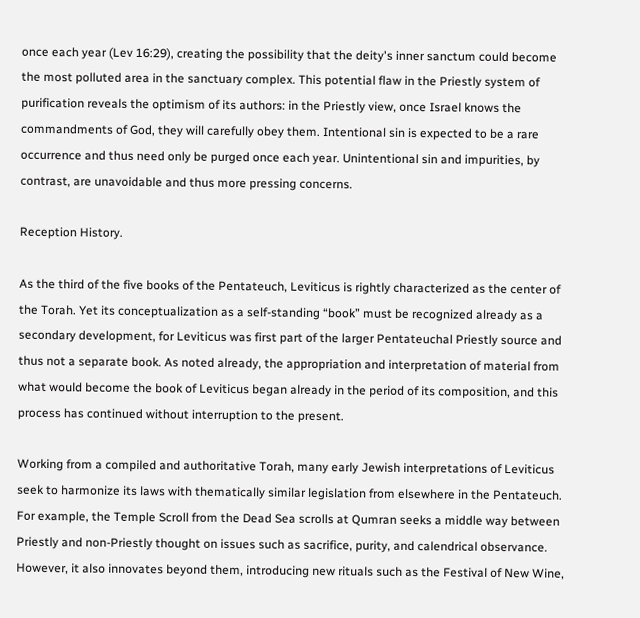once each year (Lev 16:29), creating the possibility that the deity's inner sanctum could become the most polluted area in the sanctuary complex. This potential flaw in the Priestly system of purification reveals the optimism of its authors: in the Priestly view, once Israel knows the commandments of God, they will carefully obey them. Intentional sin is expected to be a rare occurrence and thus need only be purged once each year. Unintentional sin and impurities, by contrast, are unavoidable and thus more pressing concerns.

Reception History.

As the third of the five books of the Pentateuch, Leviticus is rightly characterized as the center of the Torah. Yet its conceptualization as a self-standing “book” must be recognized already as a secondary development, for Leviticus was first part of the larger Pentateuchal Priestly source and thus not a separate book. As noted already, the appropriation and interpretation of material from what would become the book of Leviticus began already in the period of its composition, and this process has continued without interruption to the present.

Working from a compiled and authoritative Torah, many early Jewish interpretations of Leviticus seek to harmonize its laws with thematically similar legislation from elsewhere in the Pentateuch. For example, the Temple Scroll from the Dead Sea scrolls at Qumran seeks a middle way between Priestly and non-Priestly thought on issues such as sacrifice, purity, and calendrical observance. However, it also innovates beyond them, introducing new rituals such as the Festival of New Wine,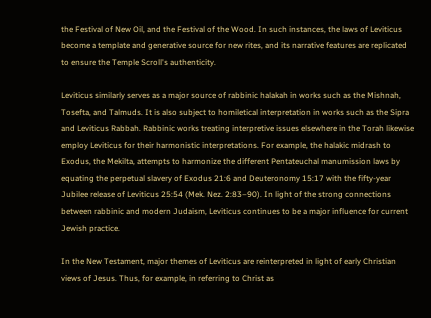the Festival of New Oil, and the Festival of the Wood. In such instances, the laws of Leviticus become a template and generative source for new rites, and its narrative features are replicated to ensure the Temple Scroll's authenticity.

Leviticus similarly serves as a major source of rabbinic halakah in works such as the Mishnah, Tosefta, and Talmuds. It is also subject to homiletical interpretation in works such as the Sipra and Leviticus Rabbah. Rabbinic works treating interpretive issues elsewhere in the Torah likewise employ Leviticus for their harmonistic interpretations. For example, the halakic midrash to Exodus, the Mekilta, attempts to harmonize the different Pentateuchal manumission laws by equating the perpetual slavery of Exodus 21:6 and Deuteronomy 15:17 with the fifty-year Jubilee release of Leviticus 25:54 (Mek. Nez. 2:83–90). In light of the strong connections between rabbinic and modern Judaism, Leviticus continues to be a major influence for current Jewish practice.

In the New Testament, major themes of Leviticus are reinterpreted in light of early Christian views of Jesus. Thus, for example, in referring to Christ as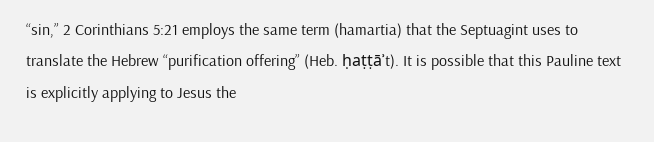“sin,” 2 Corinthians 5:21 employs the same term (hamartia) that the Septuagint uses to translate the Hebrew “purification offering” (Heb. ḥaṭṭāʾt). It is possible that this Pauline text is explicitly applying to Jesus the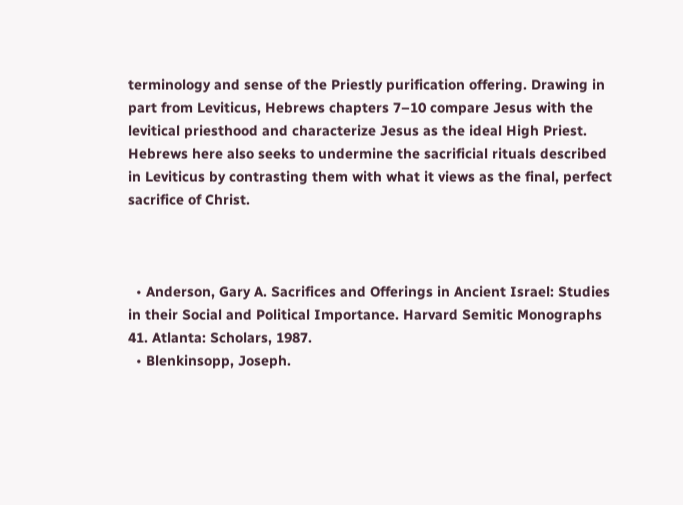terminology and sense of the Priestly purification offering. Drawing in part from Leviticus, Hebrews chapters 7–10 compare Jesus with the levitical priesthood and characterize Jesus as the ideal High Priest. Hebrews here also seeks to undermine the sacrificial rituals described in Leviticus by contrasting them with what it views as the final, perfect sacrifice of Christ.



  • Anderson, Gary A. Sacrifices and Offerings in Ancient Israel: Studies in their Social and Political Importance. Harvard Semitic Monographs 41. Atlanta: Scholars, 1987.
  • Blenkinsopp, Joseph.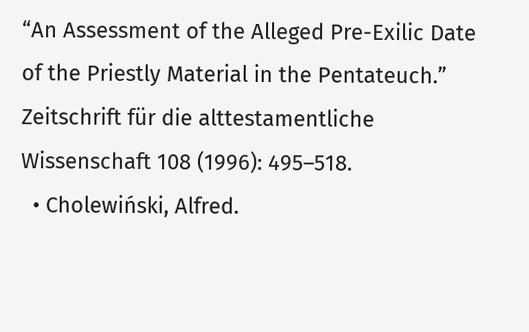“An Assessment of the Alleged Pre-Exilic Date of the Priestly Material in the Pentateuch.” Zeitschrift für die alttestamentliche Wissenschaft 108 (1996): 495–518.
  • Cholewiński, Alfred.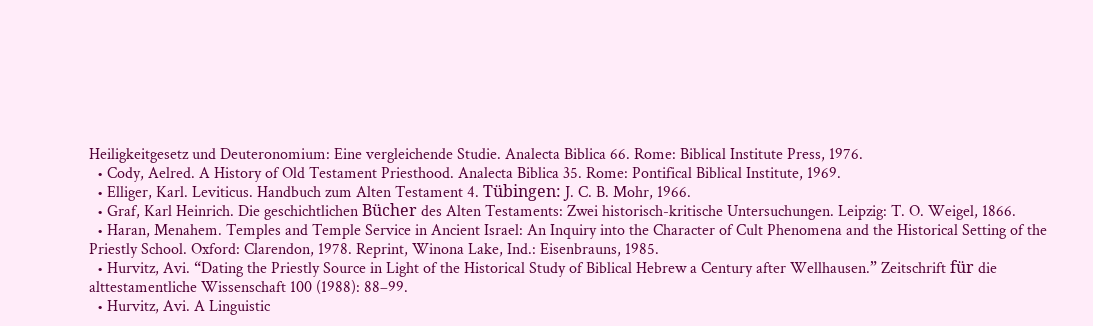Heiligkeitgesetz und Deuteronomium: Eine vergleichende Studie. Analecta Biblica 66. Rome: Biblical Institute Press, 1976.
  • Cody, Aelred. A History of Old Testament Priesthood. Analecta Biblica 35. Rome: Pontifical Biblical Institute, 1969.
  • Elliger, Karl. Leviticus. Handbuch zum Alten Testament 4. Tübingen: J. C. B. Mohr, 1966.
  • Graf, Karl Heinrich. Die geschichtlichen Bücher des Alten Testaments: Zwei historisch-kritische Untersuchungen. Leipzig: T. O. Weigel, 1866.
  • Haran, Menahem. Temples and Temple Service in Ancient Israel: An Inquiry into the Character of Cult Phenomena and the Historical Setting of the Priestly School. Oxford: Clarendon, 1978. Reprint, Winona Lake, Ind.: Eisenbrauns, 1985.
  • Hurvitz, Avi. “Dating the Priestly Source in Light of the Historical Study of Biblical Hebrew a Century after Wellhausen.” Zeitschrift für die alttestamentliche Wissenschaft 100 (1988): 88–99.
  • Hurvitz, Avi. A Linguistic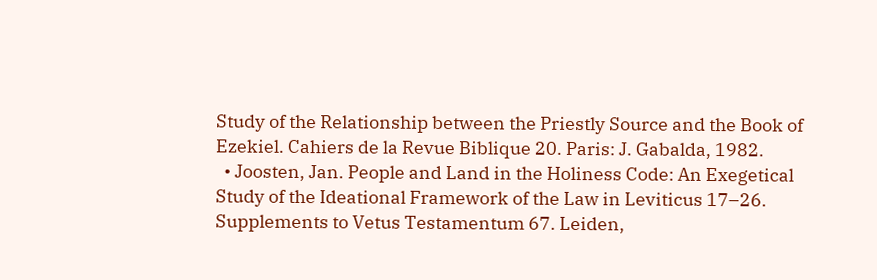Study of the Relationship between the Priestly Source and the Book of Ezekiel. Cahiers de la Revue Biblique 20. Paris: J. Gabalda, 1982.
  • Joosten, Jan. People and Land in the Holiness Code: An Exegetical Study of the Ideational Framework of the Law in Leviticus 17–26. Supplements to Vetus Testamentum 67. Leiden,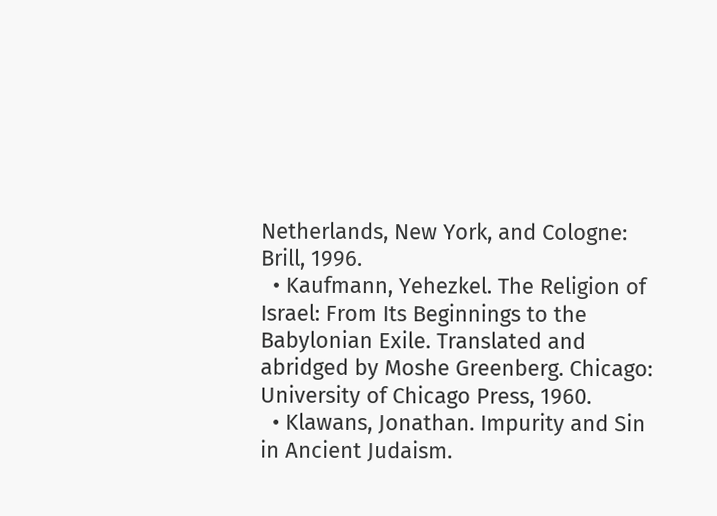Netherlands, New York, and Cologne: Brill, 1996.
  • Kaufmann, Yehezkel. The Religion of Israel: From Its Beginnings to the Babylonian Exile. Translated and abridged by Moshe Greenberg. Chicago: University of Chicago Press, 1960.
  • Klawans, Jonathan. Impurity and Sin in Ancient Judaism.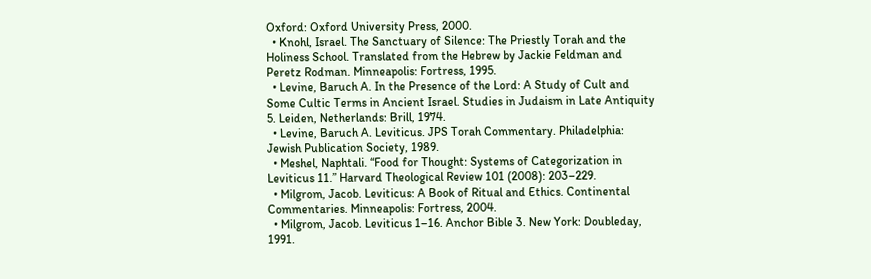Oxford: Oxford University Press, 2000.
  • Knohl, Israel. The Sanctuary of Silence: The Priestly Torah and the Holiness School. Translated from the Hebrew by Jackie Feldman and Peretz Rodman. Minneapolis: Fortress, 1995.
  • Levine, Baruch A. In the Presence of the Lord: A Study of Cult and Some Cultic Terms in Ancient Israel. Studies in Judaism in Late Antiquity 5. Leiden, Netherlands: Brill, 1974.
  • Levine, Baruch A. Leviticus. JPS Torah Commentary. Philadelphia: Jewish Publication Society, 1989.
  • Meshel, Naphtali. “Food for Thought: Systems of Categorization in Leviticus 11.” Harvard Theological Review 101 (2008): 203–229.
  • Milgrom, Jacob. Leviticus: A Book of Ritual and Ethics. Continental Commentaries. Minneapolis: Fortress, 2004.
  • Milgrom, Jacob. Leviticus 1–16. Anchor Bible 3. New York: Doubleday, 1991.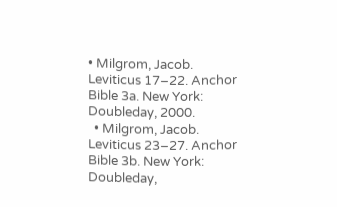• Milgrom, Jacob. Leviticus 17–22. Anchor Bible 3a. New York: Doubleday, 2000.
  • Milgrom, Jacob. Leviticus 23–27. Anchor Bible 3b. New York: Doubleday,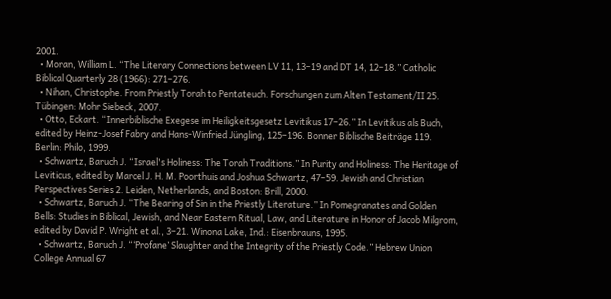2001.
  • Moran, William L. “The Literary Connections between LV 11, 13–19 and DT 14, 12–18.” Catholic Biblical Quarterly 28 (1966): 271–276.
  • Nihan, Christophe. From Priestly Torah to Pentateuch. Forschungen zum Alten Testament/II 25. Tübingen: Mohr Siebeck, 2007.
  • Otto, Eckart. “Innerbiblische Exegese im Heiligkeitsgesetz Levitikus 17–26.” In Levitikus als Buch, edited by Heinz-Josef Fabry and Hans-Winfried Jüngling, 125–196. Bonner Biblische Beiträge 119. Berlin: Philo, 1999.
  • Schwartz, Baruch J. “Israel's Holiness: The Torah Traditions.” In Purity and Holiness: The Heritage of Leviticus, edited by Marcel J. H. M. Poorthuis and Joshua Schwartz, 47–59. Jewish and Christian Perspectives Series 2. Leiden, Netherlands, and Boston: Brill, 2000.
  • Schwartz, Baruch J. “The Bearing of Sin in the Priestly Literature.” In Pomegranates and Golden Bells: Studies in Biblical, Jewish, and Near Eastern Ritual, Law, and Literature in Honor of Jacob Milgrom, edited by David P. Wright et al., 3–21. Winona Lake, Ind.: Eisenbrauns, 1995.
  • Schwartz, Baruch J. “‘Profane’ Slaughter and the Integrity of the Priestly Code.” Hebrew Union College Annual 67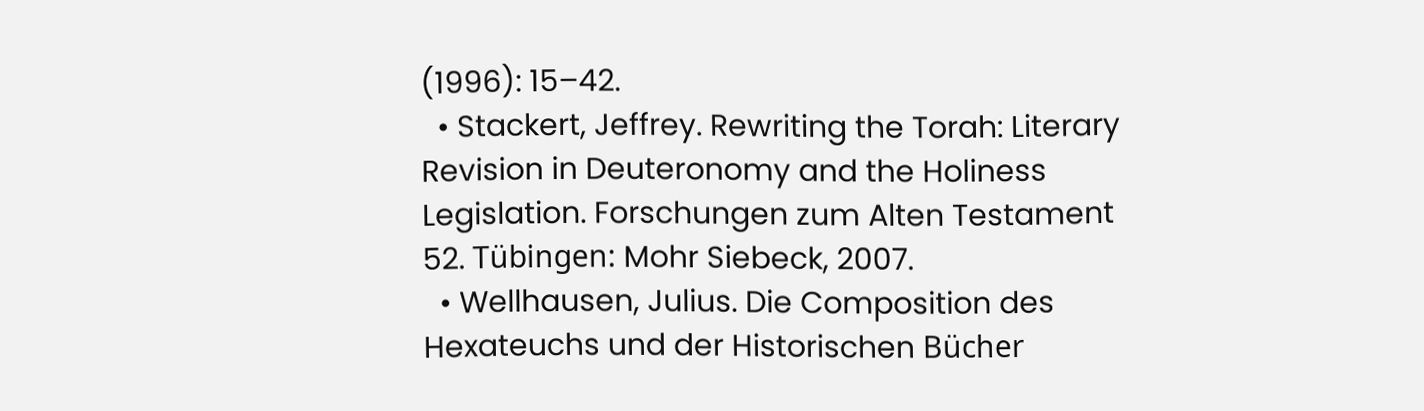(1996): 15–42.
  • Stackert, Jeffrey. Rewriting the Torah: Literary Revision in Deuteronomy and the Holiness Legislation. Forschungen zum Alten Testament 52. Tübingen: Mohr Siebeck, 2007.
  • Wellhausen, Julius. Die Composition des Hexateuchs und der Historischen Bücher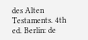des Alten Testaments. 4th ed. Berlin: de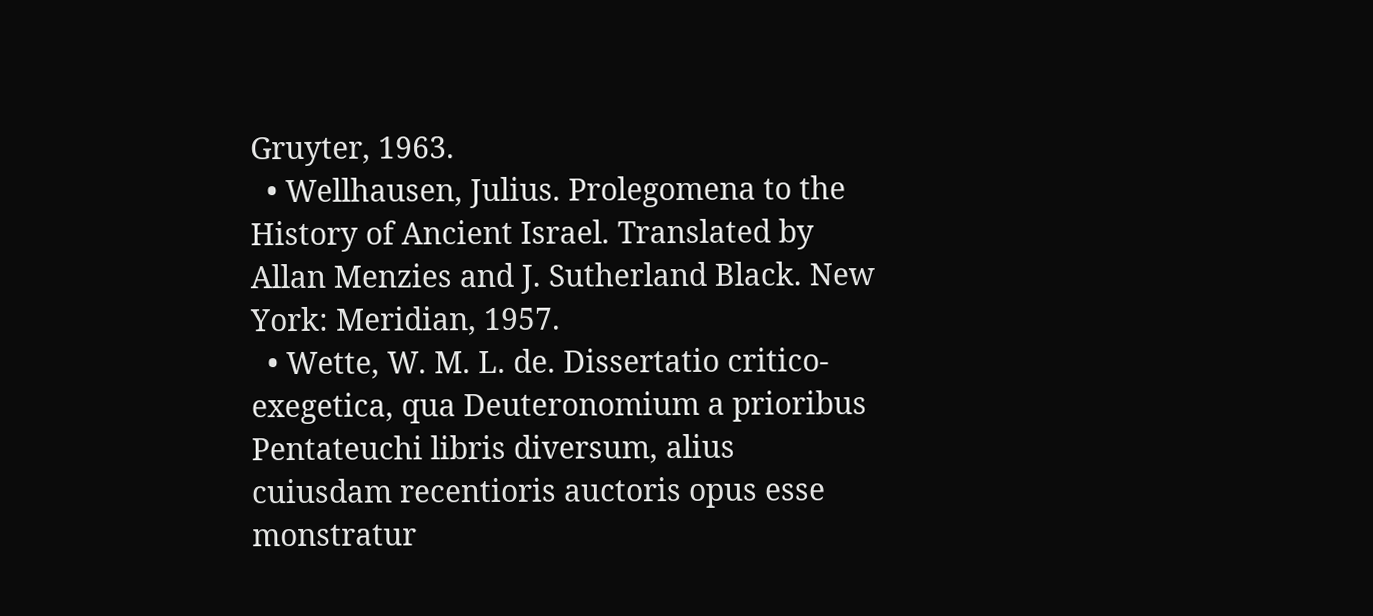Gruyter, 1963.
  • Wellhausen, Julius. Prolegomena to the History of Ancient Israel. Translated by Allan Menzies and J. Sutherland Black. New York: Meridian, 1957.
  • Wette, W. M. L. de. Dissertatio critico-exegetica, qua Deuteronomium a prioribus Pentateuchi libris diversum, alius cuiusdam recentioris auctoris opus esse monstratur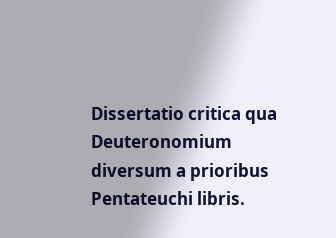Dissertatio critica qua Deuteronomium diversum a prioribus Pentateuchi libris.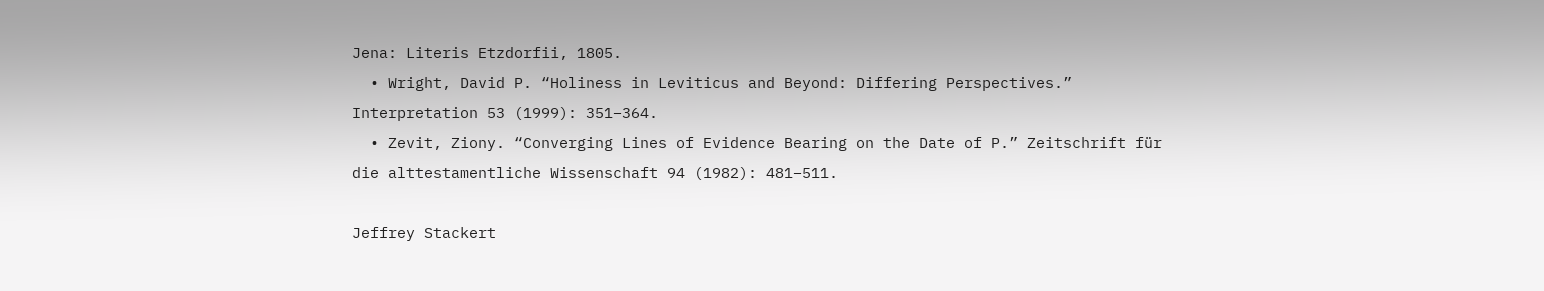Jena: Literis Etzdorfii, 1805.
  • Wright, David P. “Holiness in Leviticus and Beyond: Differing Perspectives.” Interpretation 53 (1999): 351–364.
  • Zevit, Ziony. “Converging Lines of Evidence Bearing on the Date of P.” Zeitschrift für die alttestamentliche Wissenschaft 94 (1982): 481–511.

Jeffrey Stackert